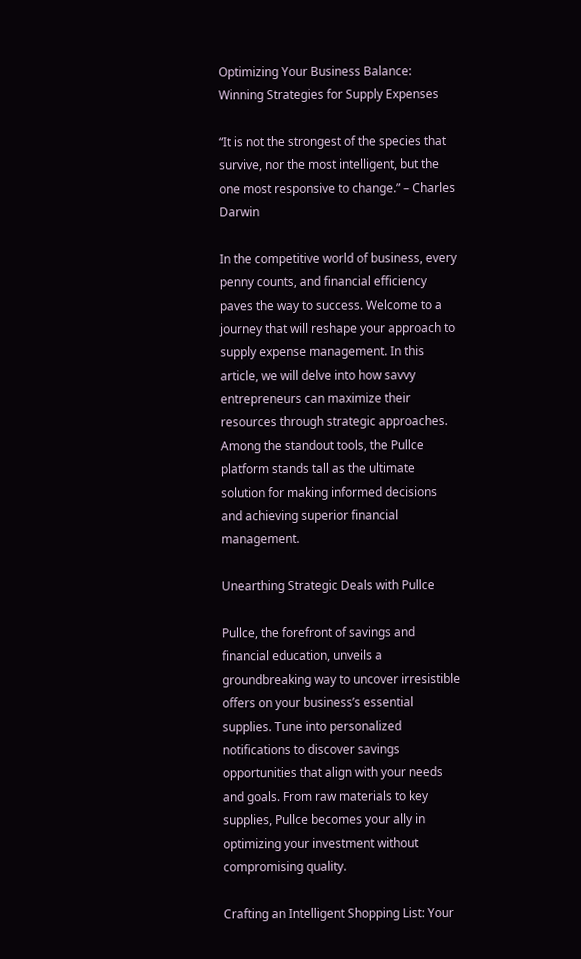Optimizing Your Business Balance: Winning Strategies for Supply Expenses

“It is not the strongest of the species that survive, nor the most intelligent, but the one most responsive to change.” – Charles Darwin

In the competitive world of business, every penny counts, and financial efficiency paves the way to success. Welcome to a journey that will reshape your approach to supply expense management. In this article, we will delve into how savvy entrepreneurs can maximize their resources through strategic approaches. Among the standout tools, the Pullce platform stands tall as the ultimate solution for making informed decisions and achieving superior financial management.

Unearthing Strategic Deals with Pullce

Pullce, the forefront of savings and financial education, unveils a groundbreaking way to uncover irresistible offers on your business’s essential supplies. Tune into personalized notifications to discover savings opportunities that align with your needs and goals. From raw materials to key supplies, Pullce becomes your ally in optimizing your investment without compromising quality.

Crafting an Intelligent Shopping List: Your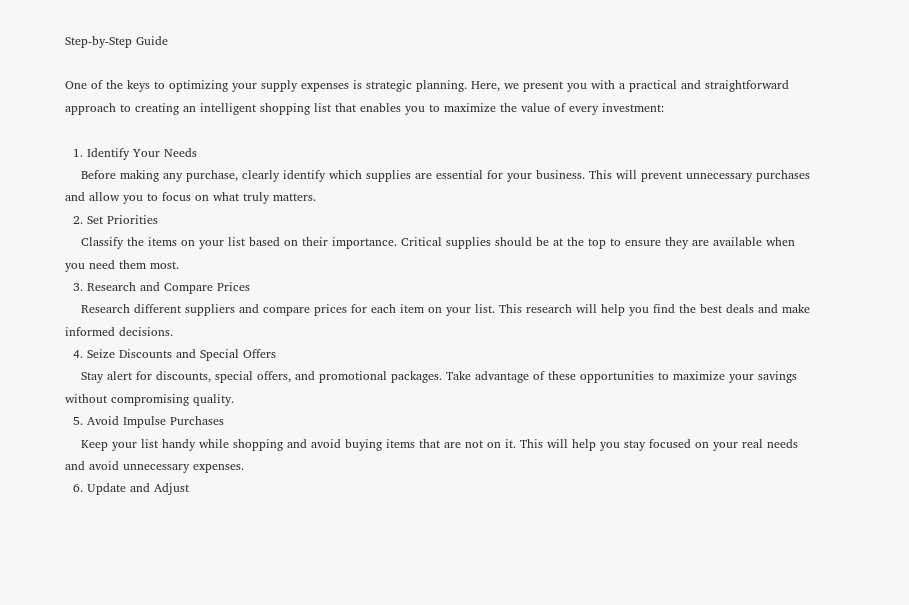Step-by-Step Guide

One of the keys to optimizing your supply expenses is strategic planning. Here, we present you with a practical and straightforward approach to creating an intelligent shopping list that enables you to maximize the value of every investment:

  1. Identify Your Needs
    Before making any purchase, clearly identify which supplies are essential for your business. This will prevent unnecessary purchases and allow you to focus on what truly matters.
  2. Set Priorities
    Classify the items on your list based on their importance. Critical supplies should be at the top to ensure they are available when you need them most.
  3. Research and Compare Prices
    Research different suppliers and compare prices for each item on your list. This research will help you find the best deals and make informed decisions.
  4. Seize Discounts and Special Offers
    Stay alert for discounts, special offers, and promotional packages. Take advantage of these opportunities to maximize your savings without compromising quality.
  5. Avoid Impulse Purchases
    Keep your list handy while shopping and avoid buying items that are not on it. This will help you stay focused on your real needs and avoid unnecessary expenses.
  6. Update and Adjust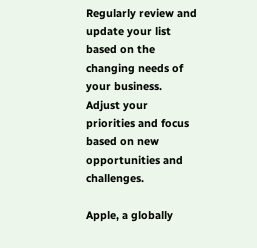Regularly review and update your list based on the changing needs of your business. Adjust your priorities and focus based on new opportunities and challenges.

Apple, a globally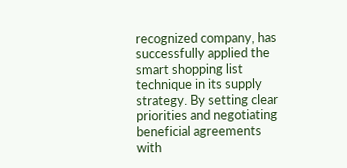recognized company, has successfully applied the smart shopping list technique in its supply strategy. By setting clear priorities and negotiating beneficial agreements with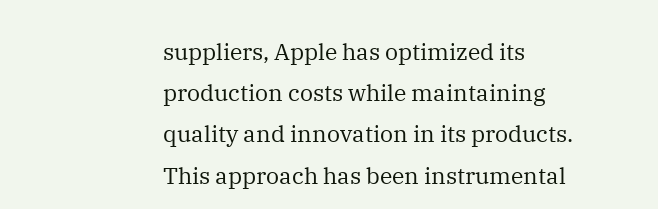suppliers, Apple has optimized its production costs while maintaining quality and innovation in its products. This approach has been instrumental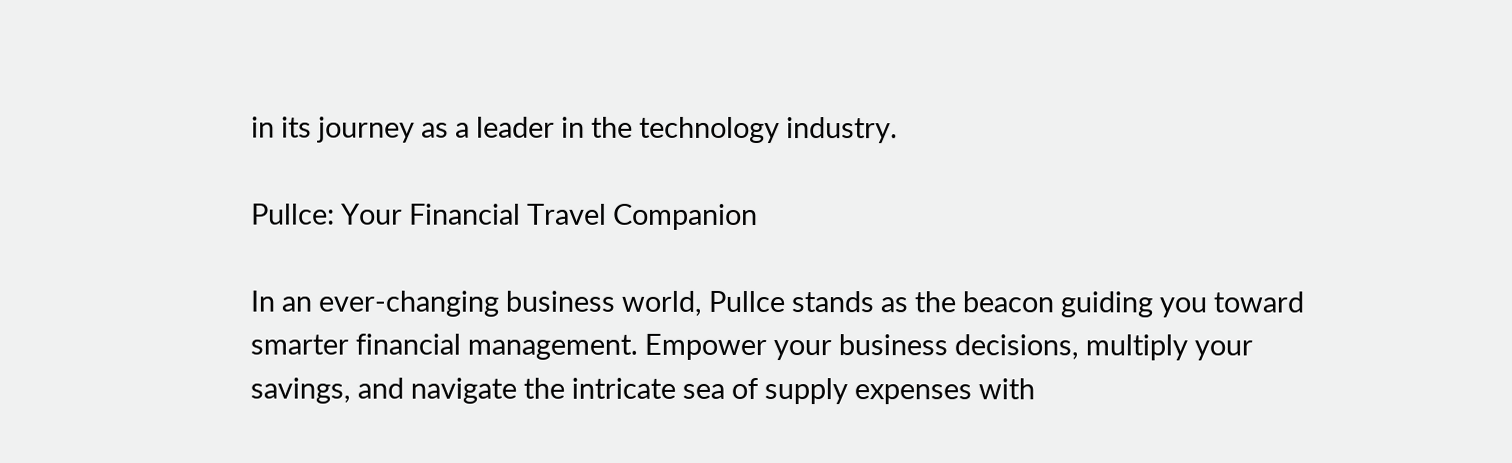in its journey as a leader in the technology industry.

Pullce: Your Financial Travel Companion

In an ever-changing business world, Pullce stands as the beacon guiding you toward smarter financial management. Empower your business decisions, multiply your savings, and navigate the intricate sea of supply expenses with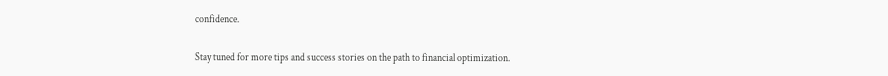confidence.

Stay tuned for more tips and success stories on the path to financial optimization.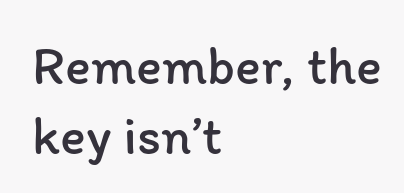Remember, the key isn’t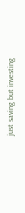just saving but investing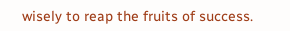wisely to reap the fruits of success.